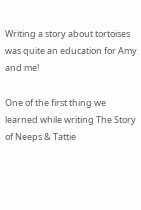Writing a story about tortoises was quite an education for Amy and me!

One of the first thing we learned while writing The Story of Neeps & Tattie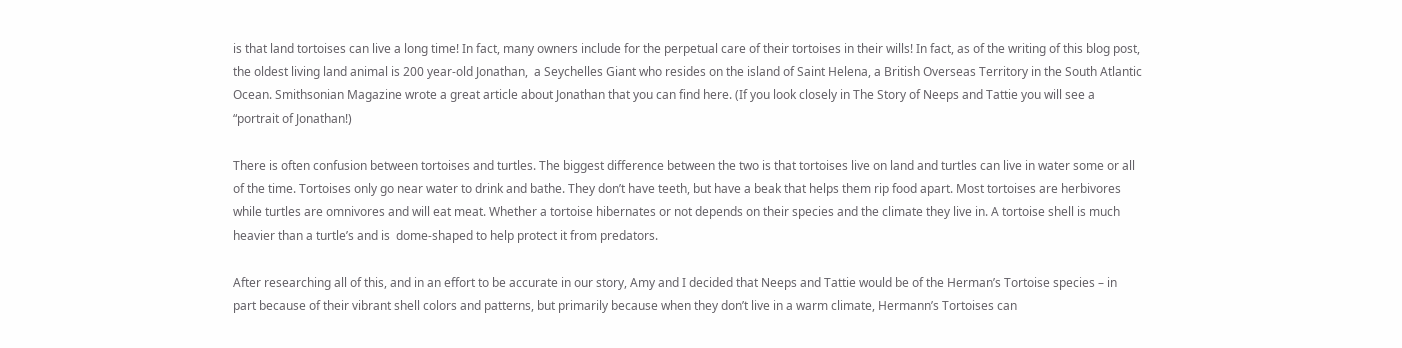is that land tortoises can live a long time! In fact, many owners include for the perpetual care of their tortoises in their wills! In fact, as of the writing of this blog post, the oldest living land animal is 200 year-old Jonathan,  a Seychelles Giant who resides on the island of Saint Helena, a British Overseas Territory in the South Atlantic Ocean. Smithsonian Magazine wrote a great article about Jonathan that you can find here. (If you look closely in The Story of Neeps and Tattie you will see a “portrait of Jonathan!)

There is often confusion between tortoises and turtles. The biggest difference between the two is that tortoises live on land and turtles can live in water some or all of the time. Tortoises only go near water to drink and bathe. They don’t have teeth, but have a beak that helps them rip food apart. Most tortoises are herbivores while turtles are omnivores and will eat meat. Whether a tortoise hibernates or not depends on their species and the climate they live in. A tortoise shell is much heavier than a turtle’s and is  dome-shaped to help protect it from predators.

After researching all of this, and in an effort to be accurate in our story, Amy and I decided that Neeps and Tattie would be of the Herman’s Tortoise species – in part because of their vibrant shell colors and patterns, but primarily because when they don’t live in a warm climate, Hermann’s Tortoises can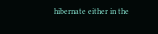hibernate either in the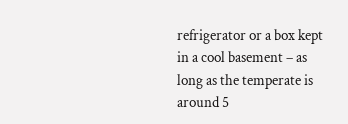refrigerator or a box kept in a cool basement – as long as the temperate is around 5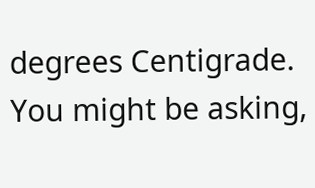degrees Centigrade. You might be asking,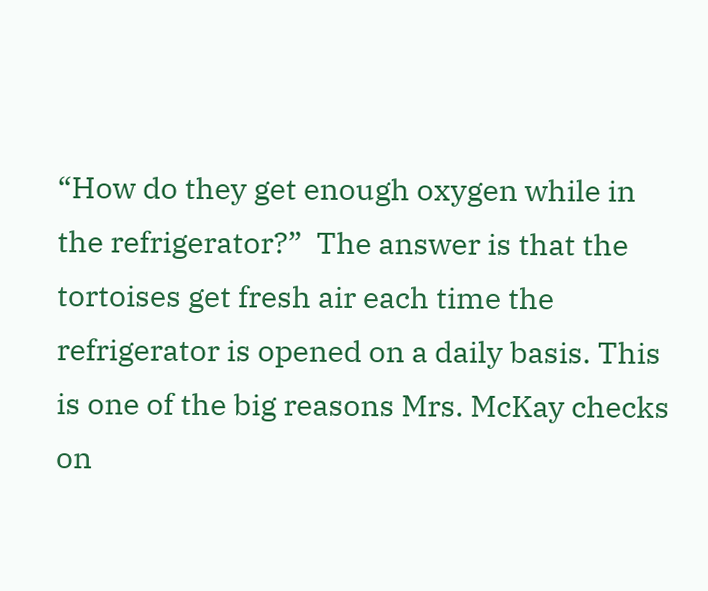“How do they get enough oxygen while in the refrigerator?”  The answer is that the tortoises get fresh air each time the refrigerator is opened on a daily basis. This is one of the big reasons Mrs. McKay checks on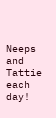Neeps and Tattie each day!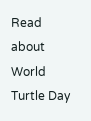Read about World Turtle Day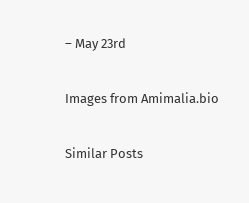– May 23rd

Images from Amimalia.bio

Similar Posts